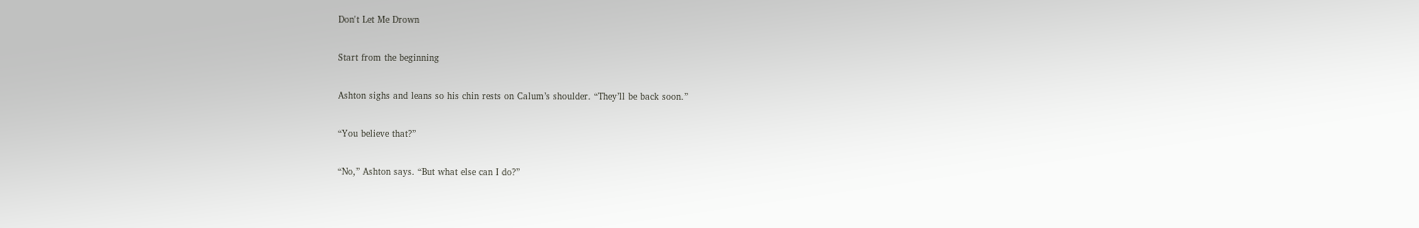Don't Let Me Drown

Start from the beginning

Ashton sighs and leans so his chin rests on Calum’s shoulder. “They’ll be back soon.”

“You believe that?”

“No,” Ashton says. “But what else can I do?”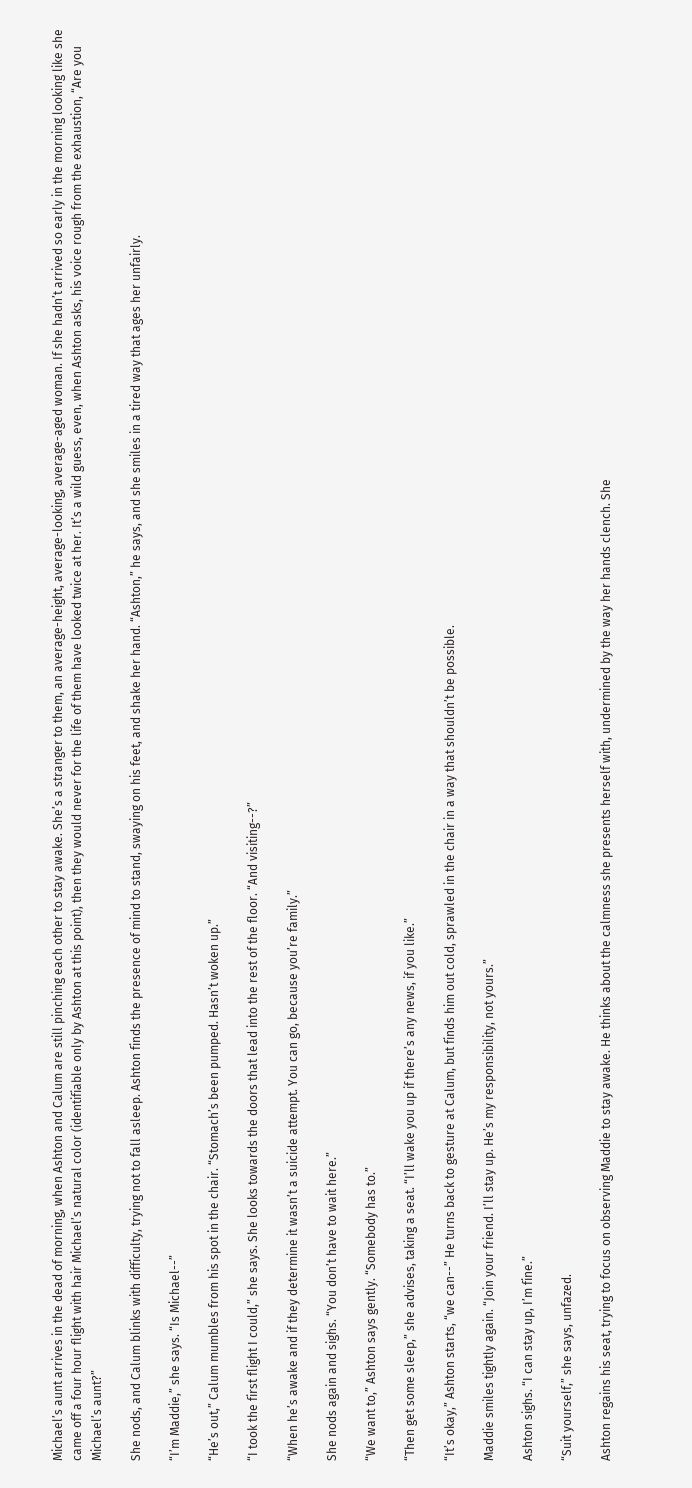Michael’s aunt arrives in the dead of morning, when Ashton and Calum are still pinching each other to stay awake. She’s a stranger to them, an average-height, average-looking, average-aged woman. If she hadn’t arrived so early in the morning looking like she came off a four hour flight with hair Michael’s natural color (identifiable only by Ashton at this point), then they would never for the life of them have looked twice at her. It’s a wild guess, even, when Ashton asks, his voice rough from the exhaustion, “Are you Michael’s aunt?”

She nods, and Calum blinks with difficulty, trying not to fall asleep. Ashton finds the presence of mind to stand, swaying on his feet, and shake her hand. “Ashton,” he says, and she smiles in a tired way that ages her unfairly.

“I’m Maddie,” she says. “Is Michael--”

“He’s out,” Calum mumbles from his spot in the chair. “Stomach’s been pumped. Hasn’t woken up.”

“I took the first flight I could,” she says. She looks towards the doors that lead into the rest of the floor. “And visiting--?”

“When he’s awake and if they determine it wasn’t a suicide attempt. You can go, because you’re family.”

She nods again and sighs. “You don’t have to wait here.”

“We want to,” Ashton says gently. “Somebody has to.”

“Then get some sleep,” she advises, taking a seat. “I’ll wake you up if there’s any news, if you like.”

“It’s okay,” Ashton starts, “we can--” He turns back to gesture at Calum, but finds him out cold, sprawled in the chair in a way that shouldn’t be possible.

Maddie smiles tightly again. “Join your friend. I’ll stay up. He’s my responsibility, not yours.”

Ashton sighs. “I can stay up, I’m fine.”

“Suit yourself,” she says, unfazed.

Ashton regains his seat, trying to focus on observing Maddie to stay awake. He thinks about the calmness she presents herself with, undermined by the way her hands clench. She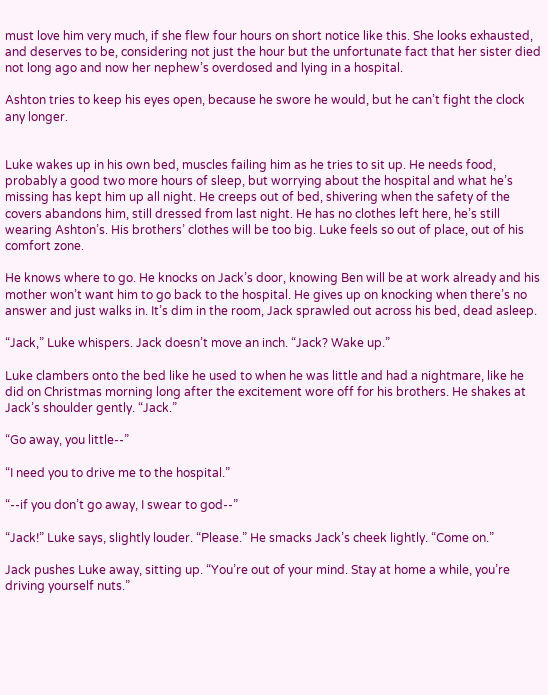must love him very much, if she flew four hours on short notice like this. She looks exhausted, and deserves to be, considering not just the hour but the unfortunate fact that her sister died not long ago and now her nephew’s overdosed and lying in a hospital.

Ashton tries to keep his eyes open, because he swore he would, but he can’t fight the clock any longer.


Luke wakes up in his own bed, muscles failing him as he tries to sit up. He needs food, probably a good two more hours of sleep, but worrying about the hospital and what he’s missing has kept him up all night. He creeps out of bed, shivering when the safety of the covers abandons him, still dressed from last night. He has no clothes left here, he’s still wearing Ashton’s. His brothers’ clothes will be too big. Luke feels so out of place, out of his comfort zone.

He knows where to go. He knocks on Jack’s door, knowing Ben will be at work already and his mother won’t want him to go back to the hospital. He gives up on knocking when there’s no answer and just walks in. It’s dim in the room, Jack sprawled out across his bed, dead asleep.

“Jack,” Luke whispers. Jack doesn’t move an inch. “Jack? Wake up.”

Luke clambers onto the bed like he used to when he was little and had a nightmare, like he did on Christmas morning long after the excitement wore off for his brothers. He shakes at Jack’s shoulder gently. “Jack.”

“Go away, you little--”

“I need you to drive me to the hospital.”

“--if you don’t go away, I swear to god--”

“Jack!” Luke says, slightly louder. “Please.” He smacks Jack’s cheek lightly. “Come on.”

Jack pushes Luke away, sitting up. “You’re out of your mind. Stay at home a while, you’re driving yourself nuts.”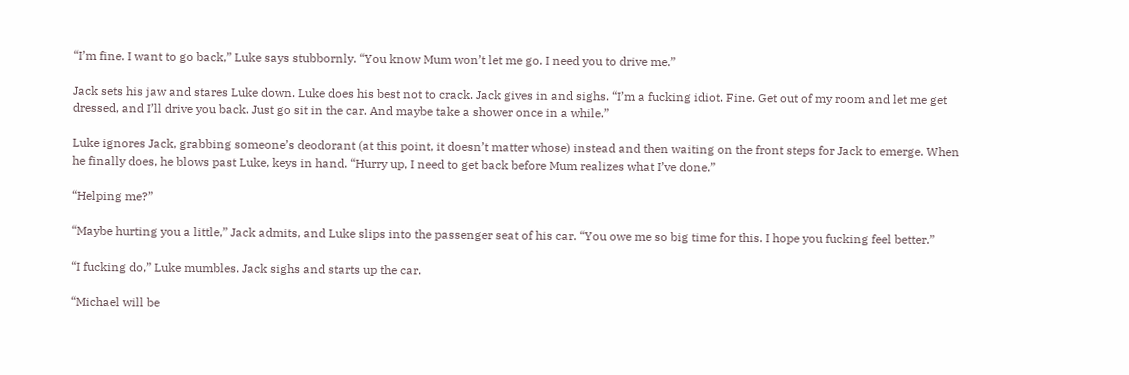“I’m fine. I want to go back,” Luke says stubbornly. “You know Mum won’t let me go. I need you to drive me.”

Jack sets his jaw and stares Luke down. Luke does his best not to crack. Jack gives in and sighs. “I’m a fucking idiot. Fine. Get out of my room and let me get dressed, and I’ll drive you back. Just go sit in the car. And maybe take a shower once in a while.”

Luke ignores Jack, grabbing someone’s deodorant (at this point, it doesn’t matter whose) instead and then waiting on the front steps for Jack to emerge. When he finally does, he blows past Luke, keys in hand. “Hurry up, I need to get back before Mum realizes what I’ve done.”

“Helping me?”

“Maybe hurting you a little,” Jack admits, and Luke slips into the passenger seat of his car. “You owe me so big time for this. I hope you fucking feel better.”

“I fucking do,” Luke mumbles. Jack sighs and starts up the car.

“Michael will be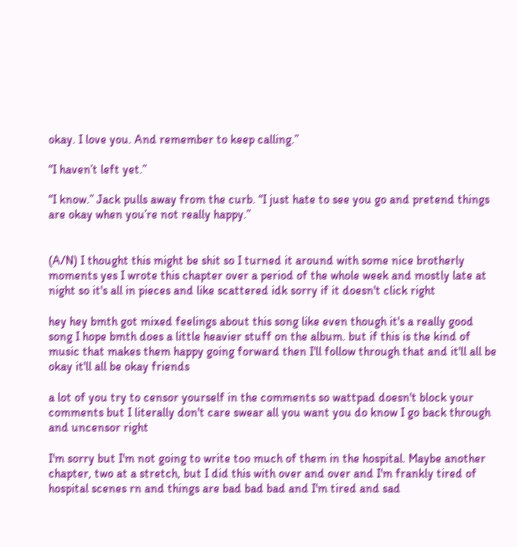okay. I love you. And remember to keep calling.”

“I haven’t left yet.”

“I know.” Jack pulls away from the curb. “I just hate to see you go and pretend things are okay when you’re not really happy.”


(A/N) I thought this might be shit so I turned it around with some nice brotherly moments yes I wrote this chapter over a period of the whole week and mostly late at night so it's all in pieces and like scattered idk sorry if it doesn't click right

hey hey bmth got mixed feelings about this song like even though it's a really good song I hope bmth does a little heavier stuff on the album. but if this is the kind of music that makes them happy going forward then I'll follow through that and it'll all be okay it'll all be okay friends

a lot of you try to censor yourself in the comments so wattpad doesn't block your comments but I literally don't care swear all you want you do know I go back through and uncensor right

I'm sorry but I'm not going to write too much of them in the hospital. Maybe another chapter, two at a stretch, but I did this with over and over and I'm frankly tired of hospital scenes rn and things are bad bad bad and I'm tired and sad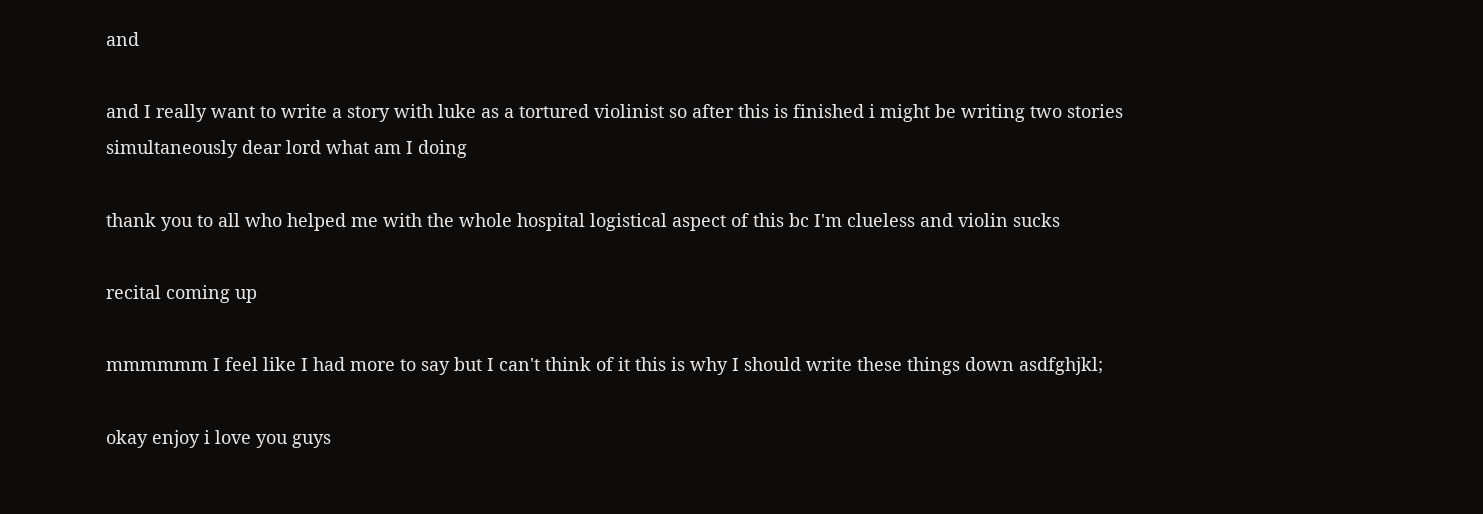and

and I really want to write a story with luke as a tortured violinist so after this is finished i might be writing two stories simultaneously dear lord what am I doing

thank you to all who helped me with the whole hospital logistical aspect of this bc I'm clueless and violin sucks

recital coming up

mmmmmm I feel like I had more to say but I can't think of it this is why I should write these things down asdfghjkl;

okay enjoy i love you guys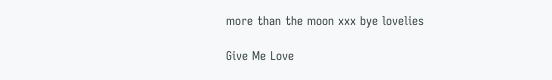more than the moon xxx bye lovelies

Give Me Love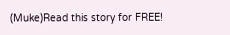(Muke)Read this story for FREE!